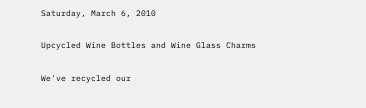Saturday, March 6, 2010

Upcycled Wine Bottles and Wine Glass Charms

We've recycled our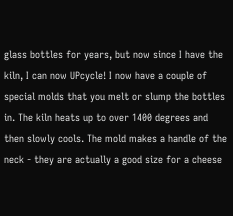glass bottles for years, but now since I have the kiln, I can now UPcycle! I now have a couple of special molds that you melt or slump the bottles in. The kiln heats up to over 1400 degrees and then slowly cools. The mold makes a handle of the neck - they are actually a good size for a cheese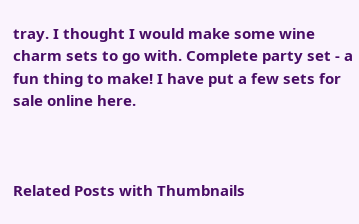tray. I thought I would make some wine charm sets to go with. Complete party set - a fun thing to make! I have put a few sets for sale online here.



Related Posts with Thumbnails